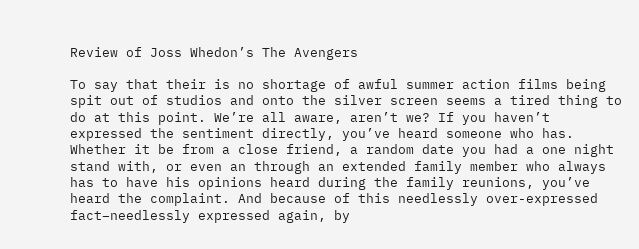Review of Joss Whedon’s The Avengers

To say that their is no shortage of awful summer action films being spit out of studios and onto the silver screen seems a tired thing to do at this point. We’re all aware, aren’t we? If you haven’t expressed the sentiment directly, you’ve heard someone who has. Whether it be from a close friend, a random date you had a one night stand with, or even an through an extended family member who always has to have his opinions heard during the family reunions, you’ve heard the complaint. And because of this needlessly over-expressed fact–needlessly expressed again, by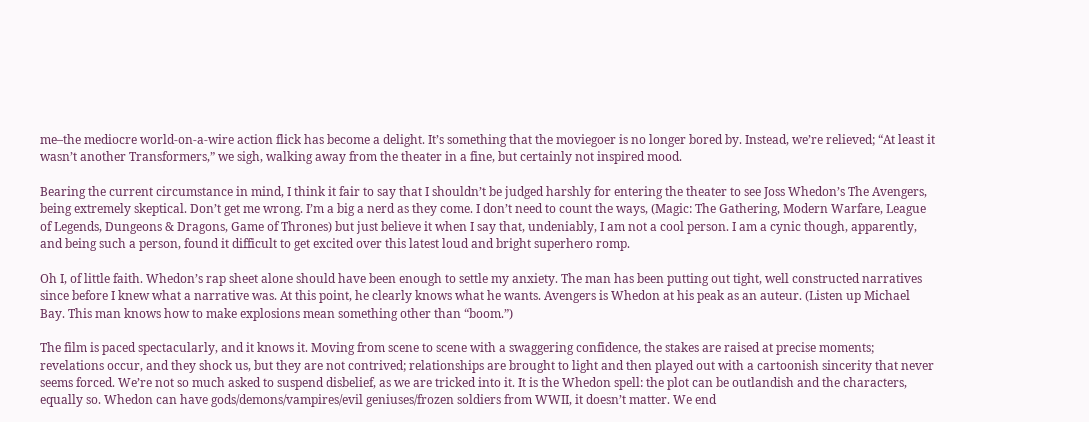me–the mediocre world-on-a-wire action flick has become a delight. It’s something that the moviegoer is no longer bored by. Instead, we’re relieved; “At least it wasn’t another Transformers,” we sigh, walking away from the theater in a fine, but certainly not inspired mood.

Bearing the current circumstance in mind, I think it fair to say that I shouldn’t be judged harshly for entering the theater to see Joss Whedon’s The Avengers, being extremely skeptical. Don’t get me wrong. I’m a big a nerd as they come. I don’t need to count the ways, (Magic: The Gathering, Modern Warfare, League of Legends, Dungeons & Dragons, Game of Thrones) but just believe it when I say that, undeniably, I am not a cool person. I am a cynic though, apparently, and being such a person, found it difficult to get excited over this latest loud and bright superhero romp.

Oh I, of little faith. Whedon’s rap sheet alone should have been enough to settle my anxiety. The man has been putting out tight, well constructed narratives since before I knew what a narrative was. At this point, he clearly knows what he wants. Avengers is Whedon at his peak as an auteur. (Listen up Michael Bay. This man knows how to make explosions mean something other than “boom.”)

The film is paced spectacularly, and it knows it. Moving from scene to scene with a swaggering confidence, the stakes are raised at precise moments; revelations occur, and they shock us, but they are not contrived; relationships are brought to light and then played out with a cartoonish sincerity that never seems forced. We’re not so much asked to suspend disbelief, as we are tricked into it. It is the Whedon spell: the plot can be outlandish and the characters, equally so. Whedon can have gods/demons/vampires/evil geniuses/frozen soldiers from WWII, it doesn’t matter. We end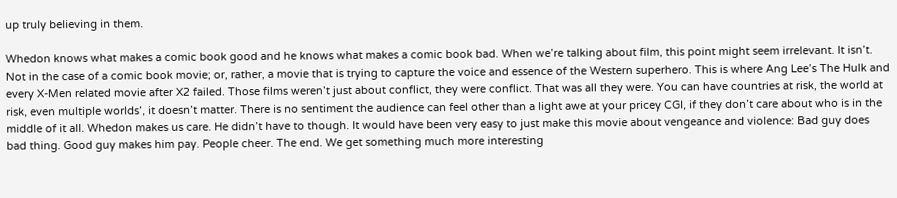up truly believing in them.

Whedon knows what makes a comic book good and he knows what makes a comic book bad. When we’re talking about film, this point might seem irrelevant. It isn’t. Not in the case of a comic book movie; or, rather, a movie that is trying to capture the voice and essence of the Western superhero. This is where Ang Lee’s The Hulk and every X-Men related movie after X2 failed. Those films weren’t just about conflict, they were conflict. That was all they were. You can have countries at risk, the world at risk, even multiple worlds’, it doesn’t matter. There is no sentiment the audience can feel other than a light awe at your pricey CGI, if they don’t care about who is in the middle of it all. Whedon makes us care. He didn’t have to though. It would have been very easy to just make this movie about vengeance and violence: Bad guy does bad thing. Good guy makes him pay. People cheer. The end. We get something much more interesting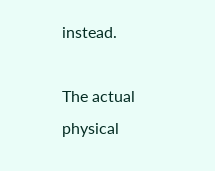instead.

The actual physical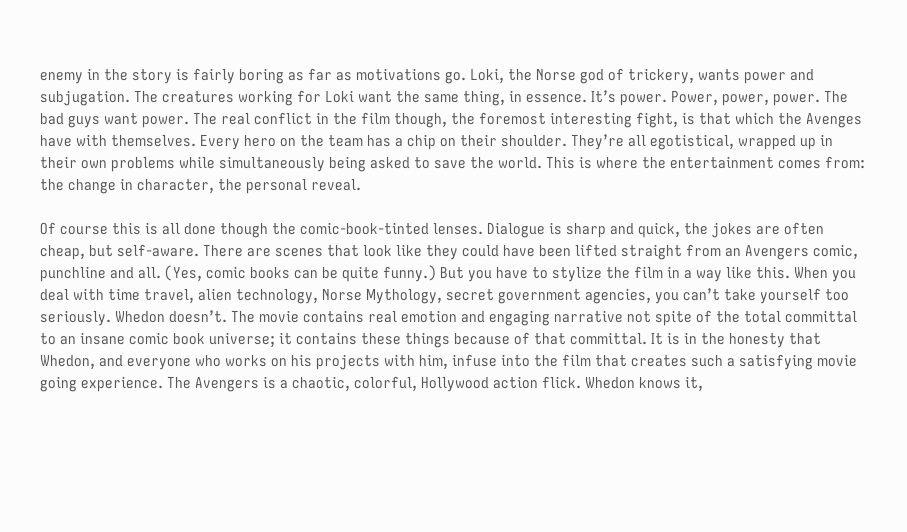enemy in the story is fairly boring as far as motivations go. Loki, the Norse god of trickery, wants power and subjugation. The creatures working for Loki want the same thing, in essence. It’s power. Power, power, power. The bad guys want power. The real conflict in the film though, the foremost interesting fight, is that which the Avenges have with themselves. Every hero on the team has a chip on their shoulder. They’re all egotistical, wrapped up in their own problems while simultaneously being asked to save the world. This is where the entertainment comes from: the change in character, the personal reveal.

Of course this is all done though the comic-book-tinted lenses. Dialogue is sharp and quick, the jokes are often cheap, but self-aware. There are scenes that look like they could have been lifted straight from an Avengers comic, punchline and all. (Yes, comic books can be quite funny.) But you have to stylize the film in a way like this. When you deal with time travel, alien technology, Norse Mythology, secret government agencies, you can’t take yourself too seriously. Whedon doesn’t. The movie contains real emotion and engaging narrative not spite of the total committal to an insane comic book universe; it contains these things because of that committal. It is in the honesty that Whedon, and everyone who works on his projects with him, infuse into the film that creates such a satisfying movie going experience. The Avengers is a chaotic, colorful, Hollywood action flick. Whedon knows it,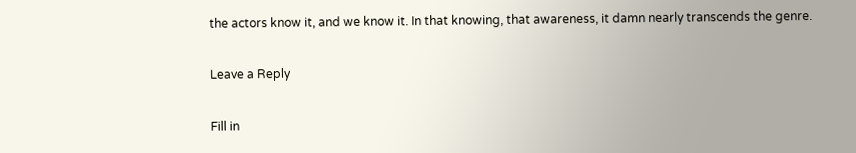the actors know it, and we know it. In that knowing, that awareness, it damn nearly transcends the genre.

Leave a Reply

Fill in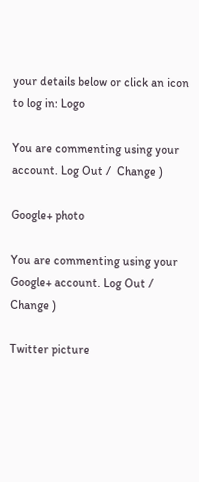your details below or click an icon to log in: Logo

You are commenting using your account. Log Out /  Change )

Google+ photo

You are commenting using your Google+ account. Log Out /  Change )

Twitter picture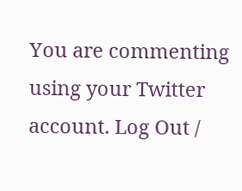You are commenting using your Twitter account. Log Out /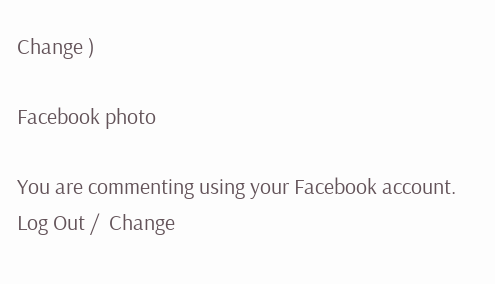Change )

Facebook photo

You are commenting using your Facebook account. Log Out /  Change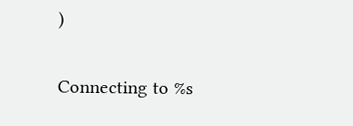)


Connecting to %s